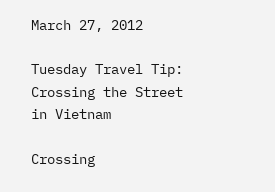March 27, 2012

Tuesday Travel Tip: Crossing the Street in Vietnam

Crossing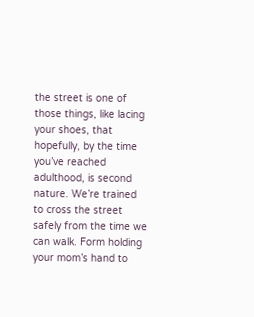the street is one of those things, like lacing your shoes, that hopefully, by the time you’ve reached adulthood, is second nature. We’re trained to cross the street safely from the time we can walk. Form holding your mom’s hand to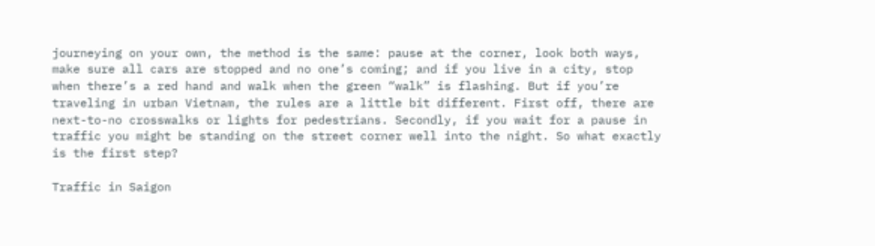journeying on your own, the method is the same: pause at the corner, look both ways, make sure all cars are stopped and no one’s coming; and if you live in a city, stop when there’s a red hand and walk when the green “walk” is flashing. But if you’re traveling in urban Vietnam, the rules are a little bit different. First off, there are next-to-no crosswalks or lights for pedestrians. Secondly, if you wait for a pause in traffic you might be standing on the street corner well into the night. So what exactly is the first step?

Traffic in Saigon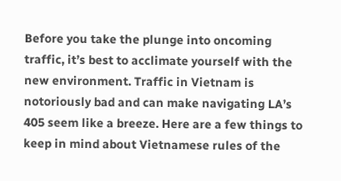Before you take the plunge into oncoming traffic, it’s best to acclimate yourself with the new environment. Traffic in Vietnam is notoriously bad and can make navigating LA’s 405 seem like a breeze. Here are a few things to keep in mind about Vietnamese rules of the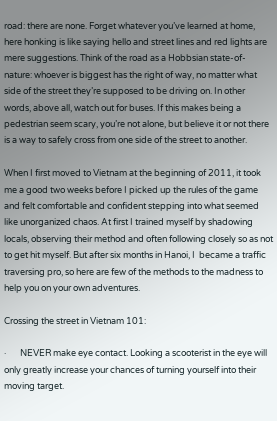road: there are none. Forget whatever you’ve learned at home, here honking is like saying hello and street lines and red lights are mere suggestions. Think of the road as a Hobbsian state-of-nature: whoever is biggest has the right of way, no matter what side of the street they’re supposed to be driving on. In other words, above all, watch out for buses. If this makes being a pedestrian seem scary, you’re not alone, but believe it or not there is a way to safely cross from one side of the street to another.

When I first moved to Vietnam at the beginning of 2011, it took me a good two weeks before I picked up the rules of the game and felt comfortable and confident stepping into what seemed like unorganized chaos. At first I trained myself by shadowing locals, observing their method and often following closely so as not to get hit myself. But after six months in Hanoi, I  became a traffic traversing pro, so here are few of the methods to the madness to help you on your own adventures.

Crossing the street in Vietnam 101:

·       NEVER make eye contact. Looking a scooterist in the eye will only greatly increase your chances of turning yourself into their moving target.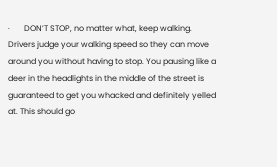·       DON’T STOP, no matter what, keep walking. Drivers judge your walking speed so they can move around you without having to stop. You pausing like a deer in the headlights in the middle of the street is guaranteed to get you whacked and definitely yelled at. This should go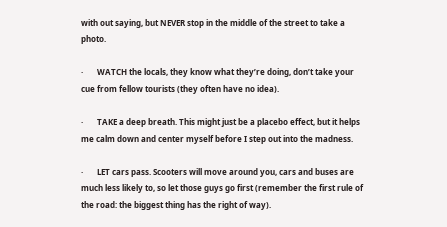with out saying, but NEVER stop in the middle of the street to take a photo.

·       WATCH the locals, they know what they’re doing, don’t take your cue from fellow tourists (they often have no idea).

·       TAKE a deep breath. This might just be a placebo effect, but it helps me calm down and center myself before I step out into the madness.

·       LET cars pass. Scooters will move around you, cars and buses are much less likely to, so let those guys go first (remember the first rule of the road: the biggest thing has the right of way).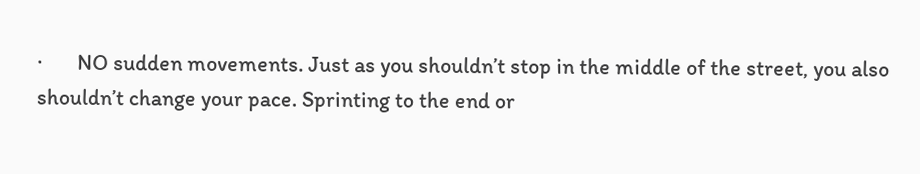·       NO sudden movements. Just as you shouldn’t stop in the middle of the street, you also shouldn’t change your pace. Sprinting to the end or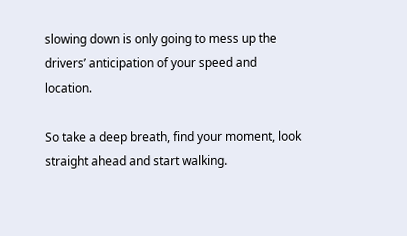slowing down is only going to mess up the drivers’ anticipation of your speed and location.

So take a deep breath, find your moment, look straight ahead and start walking.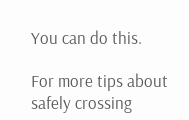You can do this.

For more tips about safely crossing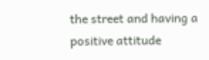the street and having a positive attitude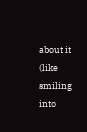about it (like smiling into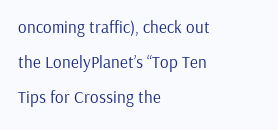oncoming traffic), check out the LonelyPlanet’s “Top Ten Tips for Crossing the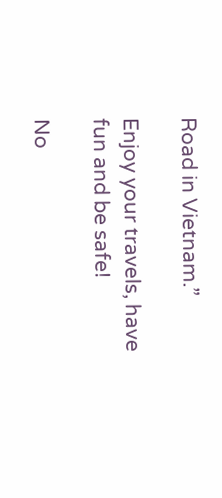Road in Vietnam.”

Enjoy your travels, have fun and be safe!

No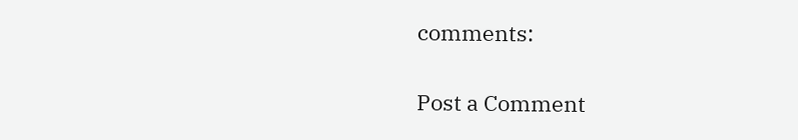comments:

Post a Comment